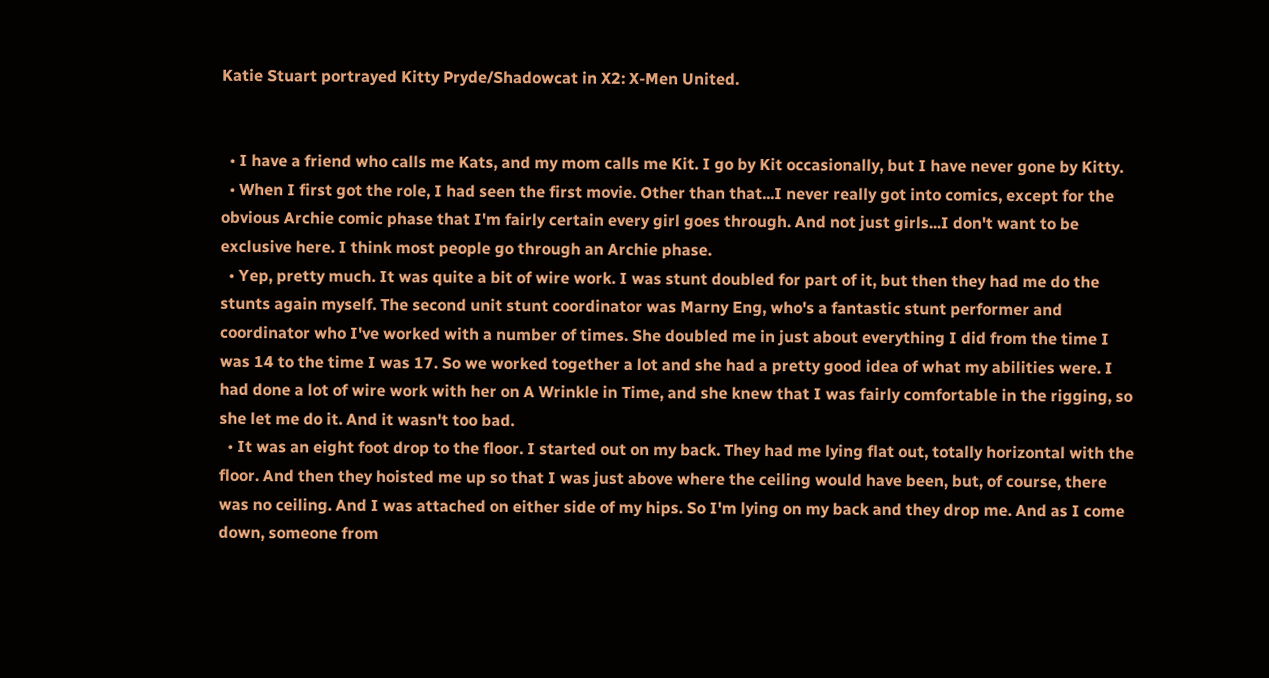Katie Stuart portrayed Kitty Pryde/Shadowcat in X2: X-Men United.


  • I have a friend who calls me Kats, and my mom calls me Kit. I go by Kit occasionally, but I have never gone by Kitty.
  • When I first got the role, I had seen the first movie. Other than that...I never really got into comics, except for the obvious Archie comic phase that I'm fairly certain every girl goes through. And not just girls...I don't want to be exclusive here. I think most people go through an Archie phase.
  • Yep, pretty much. It was quite a bit of wire work. I was stunt doubled for part of it, but then they had me do the stunts again myself. The second unit stunt coordinator was Marny Eng, who's a fantastic stunt performer and coordinator who I've worked with a number of times. She doubled me in just about everything I did from the time I was 14 to the time I was 17. So we worked together a lot and she had a pretty good idea of what my abilities were. I had done a lot of wire work with her on A Wrinkle in Time, and she knew that I was fairly comfortable in the rigging, so she let me do it. And it wasn't too bad.
  • It was an eight foot drop to the floor. I started out on my back. They had me lying flat out, totally horizontal with the floor. And then they hoisted me up so that I was just above where the ceiling would have been, but, of course, there was no ceiling. And I was attached on either side of my hips. So I'm lying on my back and they drop me. And as I come down, someone from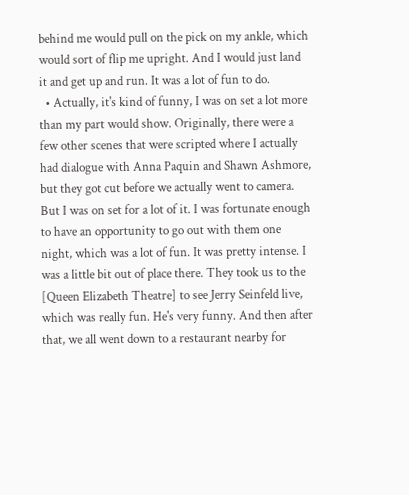behind me would pull on the pick on my ankle, which would sort of flip me upright. And I would just land it and get up and run. It was a lot of fun to do.
  • Actually, it's kind of funny, I was on set a lot more than my part would show. Originally, there were a few other scenes that were scripted where I actually had dialogue with Anna Paquin and Shawn Ashmore, but they got cut before we actually went to camera. But I was on set for a lot of it. I was fortunate enough to have an opportunity to go out with them one night, which was a lot of fun. It was pretty intense. I was a little bit out of place there. They took us to the [Queen Elizabeth Theatre] to see Jerry Seinfeld live, which was really fun. He's very funny. And then after that, we all went down to a restaurant nearby for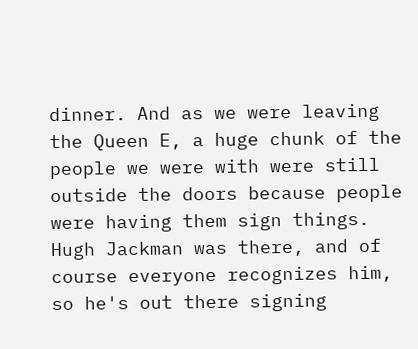dinner. And as we were leaving the Queen E, a huge chunk of the people we were with were still outside the doors because people were having them sign things. Hugh Jackman was there, and of course everyone recognizes him, so he's out there signing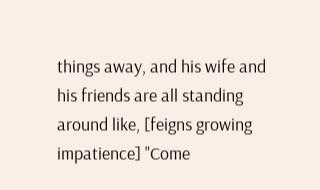things away, and his wife and his friends are all standing around like, [feigns growing impatience] "Come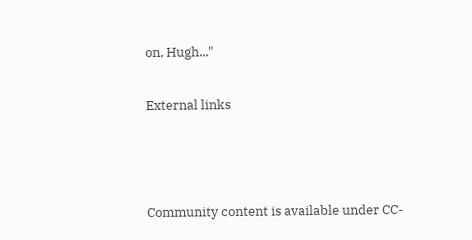on, Hugh..."

External links



Community content is available under CC-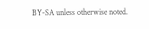BY-SA unless otherwise noted.